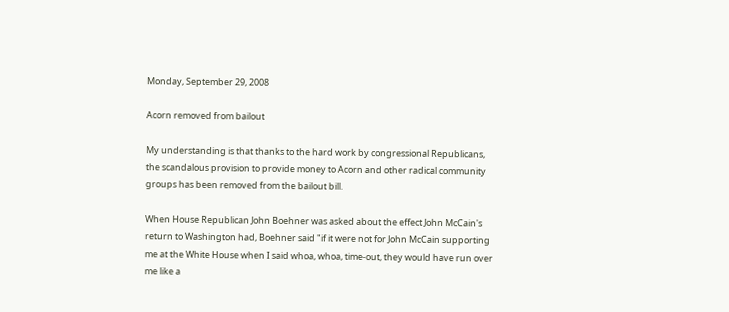Monday, September 29, 2008

Acorn removed from bailout

My understanding is that thanks to the hard work by congressional Republicans, the scandalous provision to provide money to Acorn and other radical community groups has been removed from the bailout bill.

When House Republican John Boehner was asked about the effect John McCain's return to Washington had, Boehner said "if it were not for John McCain supporting me at the White House when I said whoa, whoa, time-out, they would have run over me like a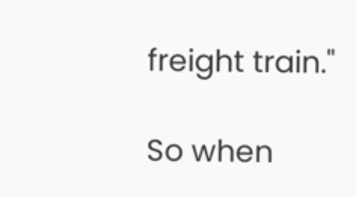freight train."

So when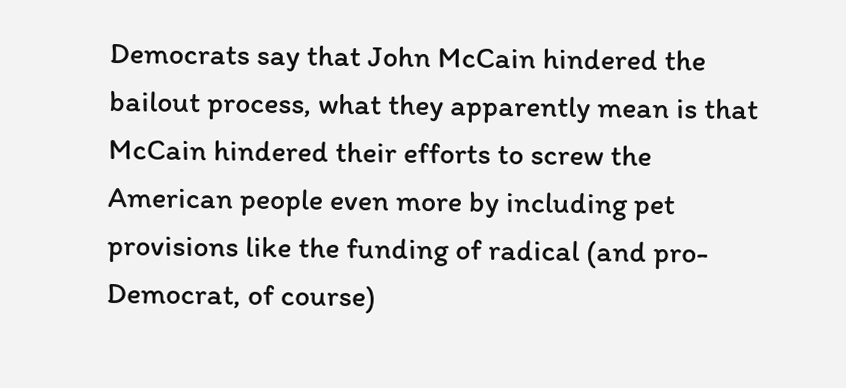Democrats say that John McCain hindered the bailout process, what they apparently mean is that McCain hindered their efforts to screw the American people even more by including pet provisions like the funding of radical (and pro-Democrat, of course)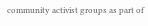community activist groups as part of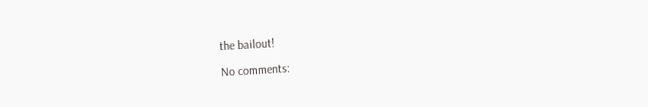the bailout!

No comments: